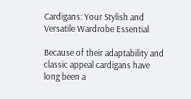Cardigans: Your Stylish and Versatile Wardrobe Essential

Because of their adaptability and classic appeal cardigans have long been a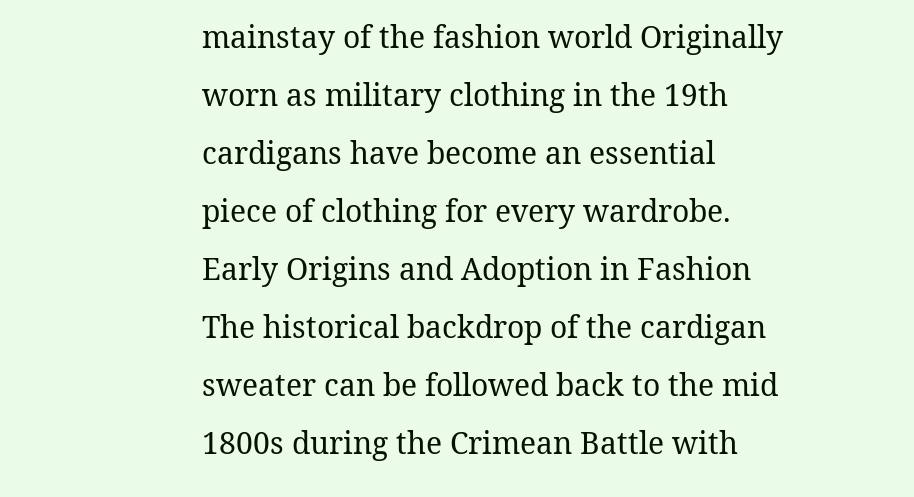mainstay of the fashion world Originally worn as military clothing in the 19th cardigans have become an essential piece of clothing for every wardrobe.
Early Origins and Adoption in Fashion
The historical backdrop of the cardigan sweater can be followed back to the mid 1800s during the Crimean Battle with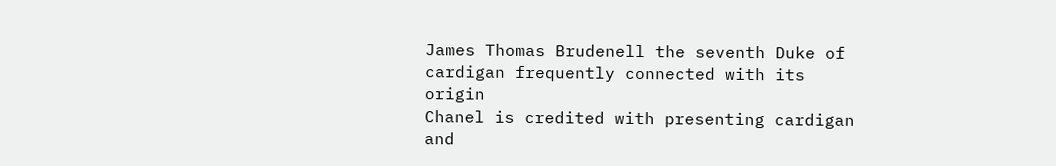James Thomas Brudenell the seventh Duke of cardigan frequently connected with its origin
Chanel is credited with presenting cardigan and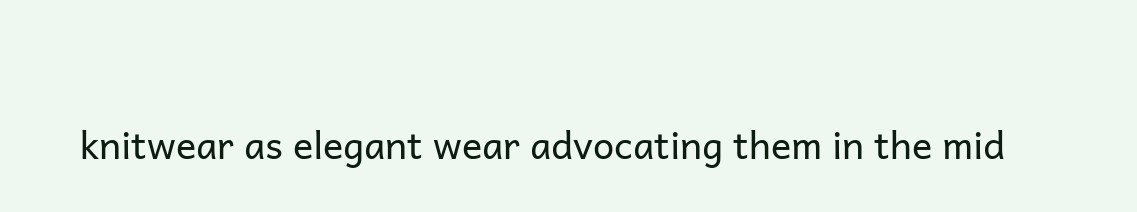knitwear as elegant wear advocating them in the mid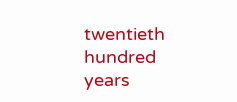twentieth hundred years